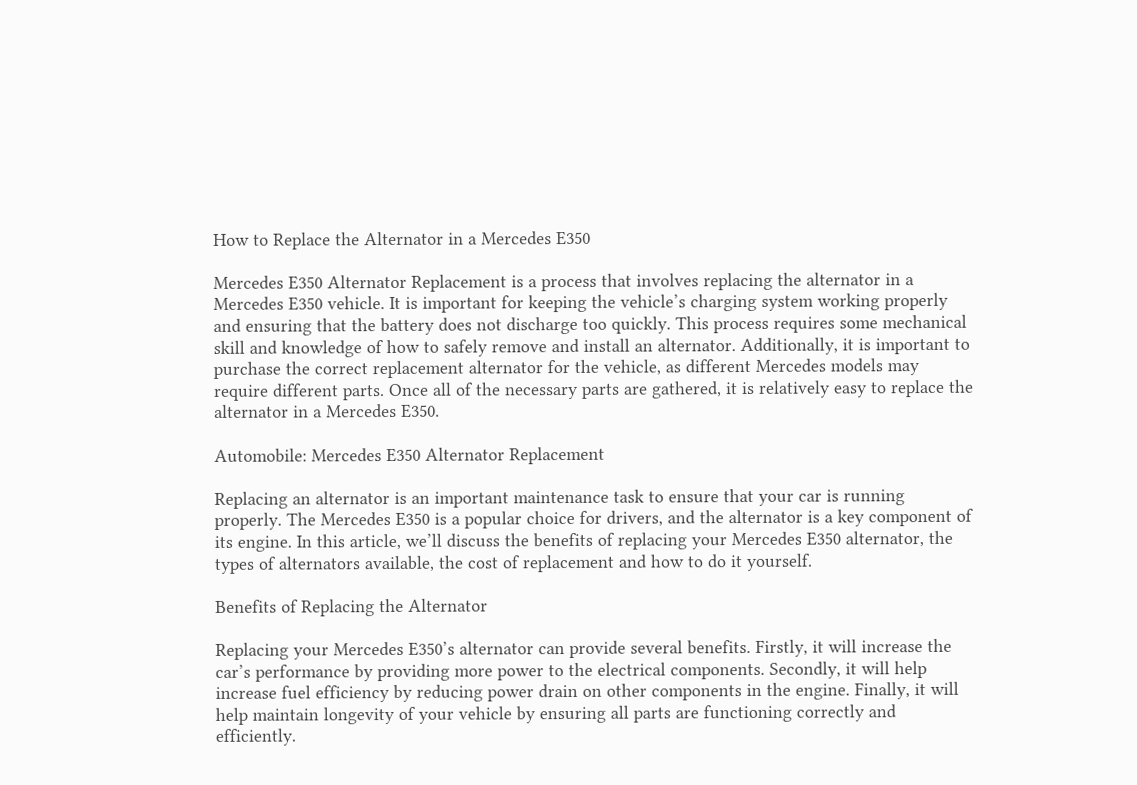How to Replace the Alternator in a Mercedes E350

Mercedes E350 Alternator Replacement is a process that involves replacing the alternator in a Mercedes E350 vehicle. It is important for keeping the vehicle’s charging system working properly and ensuring that the battery does not discharge too quickly. This process requires some mechanical skill and knowledge of how to safely remove and install an alternator. Additionally, it is important to purchase the correct replacement alternator for the vehicle, as different Mercedes models may require different parts. Once all of the necessary parts are gathered, it is relatively easy to replace the alternator in a Mercedes E350.

Automobile: Mercedes E350 Alternator Replacement

Replacing an alternator is an important maintenance task to ensure that your car is running properly. The Mercedes E350 is a popular choice for drivers, and the alternator is a key component of its engine. In this article, we’ll discuss the benefits of replacing your Mercedes E350 alternator, the types of alternators available, the cost of replacement and how to do it yourself.

Benefits of Replacing the Alternator

Replacing your Mercedes E350’s alternator can provide several benefits. Firstly, it will increase the car’s performance by providing more power to the electrical components. Secondly, it will help increase fuel efficiency by reducing power drain on other components in the engine. Finally, it will help maintain longevity of your vehicle by ensuring all parts are functioning correctly and efficiently.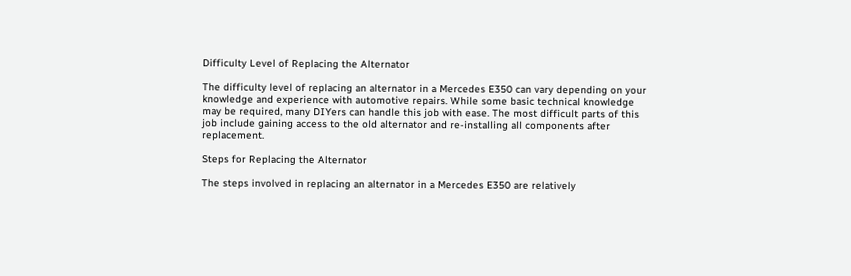Difficulty Level of Replacing the Alternator

The difficulty level of replacing an alternator in a Mercedes E350 can vary depending on your knowledge and experience with automotive repairs. While some basic technical knowledge may be required, many DIYers can handle this job with ease. The most difficult parts of this job include gaining access to the old alternator and re-installing all components after replacement.

Steps for Replacing the Alternator

The steps involved in replacing an alternator in a Mercedes E350 are relatively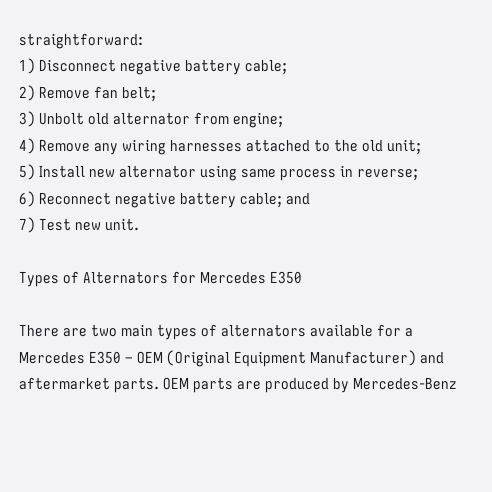straightforward:
1) Disconnect negative battery cable;
2) Remove fan belt;
3) Unbolt old alternator from engine;
4) Remove any wiring harnesses attached to the old unit;
5) Install new alternator using same process in reverse;
6) Reconnect negative battery cable; and
7) Test new unit.

Types of Alternators for Mercedes E350

There are two main types of alternators available for a Mercedes E350 – OEM (Original Equipment Manufacturer) and aftermarket parts. OEM parts are produced by Mercedes-Benz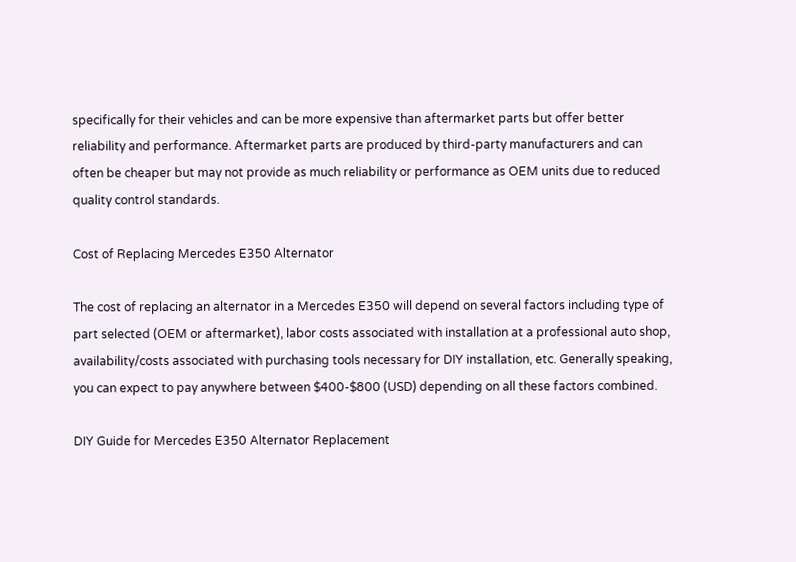specifically for their vehicles and can be more expensive than aftermarket parts but offer better reliability and performance. Aftermarket parts are produced by third-party manufacturers and can often be cheaper but may not provide as much reliability or performance as OEM units due to reduced quality control standards.

Cost of Replacing Mercedes E350 Alternator

The cost of replacing an alternator in a Mercedes E350 will depend on several factors including type of part selected (OEM or aftermarket), labor costs associated with installation at a professional auto shop, availability/costs associated with purchasing tools necessary for DIY installation, etc. Generally speaking, you can expect to pay anywhere between $400-$800 (USD) depending on all these factors combined.

DIY Guide for Mercedes E350 Alternator Replacement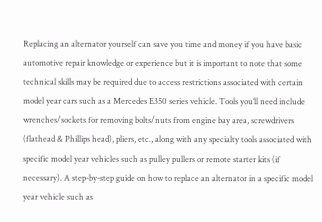Replacing an alternator yourself can save you time and money if you have basic automotive repair knowledge or experience but it is important to note that some technical skills may be required due to access restrictions associated with certain model year cars such as a Mercedes E350 series vehicle. Tools you’ll need include wrenches/sockets for removing bolts/nuts from engine bay area, screwdrivers (flathead & Phillips head), pliers, etc., along with any specialty tools associated with specific model year vehicles such as pulley pullers or remote starter kits (if necessary). A step-by-step guide on how to replace an alternator in a specific model year vehicle such as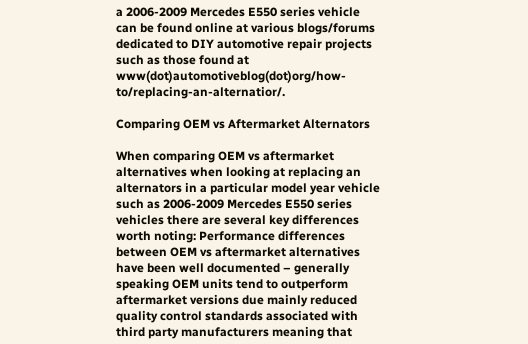a 2006-2009 Mercedes E550 series vehicle can be found online at various blogs/forums dedicated to DIY automotive repair projects such as those found at www(dot)automotiveblog(dot)org/how-to/replacing-an-alternatior/.

Comparing OEM vs Aftermarket Alternators

When comparing OEM vs aftermarket alternatives when looking at replacing an alternators in a particular model year vehicle such as 2006-2009 Mercedes E550 series vehicles there are several key differences worth noting: Performance differences between OEM vs aftermarket alternatives have been well documented – generally speaking OEM units tend to outperform aftermarket versions due mainly reduced quality control standards associated with third party manufacturers meaning that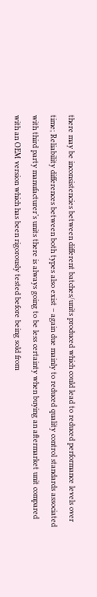there may be inconsistencies between different batches/units produced which could lead to reduced performance levels over time; Reliability differences between both types also exist – again due mainly to reduced quality control standards associated with third party manufacturer’s units there is always going to be less certainty when buying an aftermarket unit compared with an OEM version which has been rigorously tested before being sold from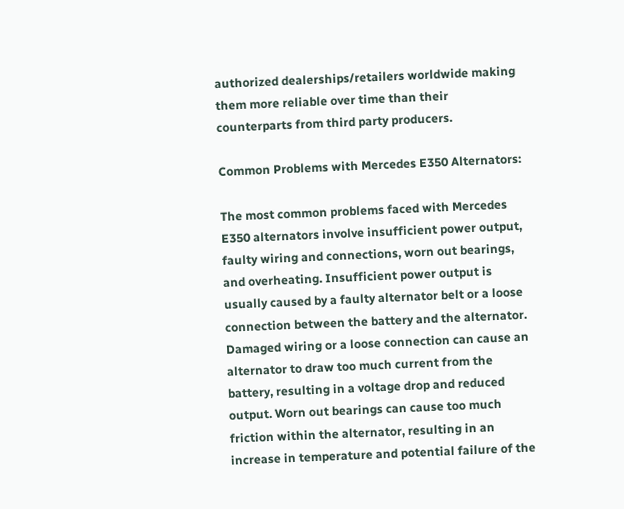authorized dealerships/retailers worldwide making them more reliable over time than their counterparts from third party producers.

Common Problems with Mercedes E350 Alternators:

The most common problems faced with Mercedes E350 alternators involve insufficient power output, faulty wiring and connections, worn out bearings, and overheating. Insufficient power output is usually caused by a faulty alternator belt or a loose connection between the battery and the alternator. Damaged wiring or a loose connection can cause an alternator to draw too much current from the battery, resulting in a voltage drop and reduced output. Worn out bearings can cause too much friction within the alternator, resulting in an increase in temperature and potential failure of the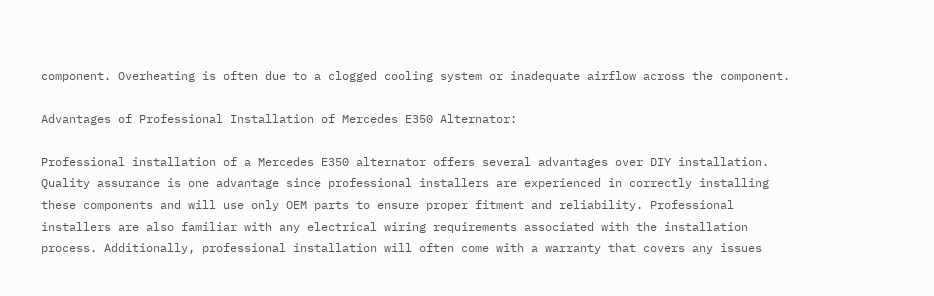component. Overheating is often due to a clogged cooling system or inadequate airflow across the component.

Advantages of Professional Installation of Mercedes E350 Alternator:

Professional installation of a Mercedes E350 alternator offers several advantages over DIY installation. Quality assurance is one advantage since professional installers are experienced in correctly installing these components and will use only OEM parts to ensure proper fitment and reliability. Professional installers are also familiar with any electrical wiring requirements associated with the installation process. Additionally, professional installation will often come with a warranty that covers any issues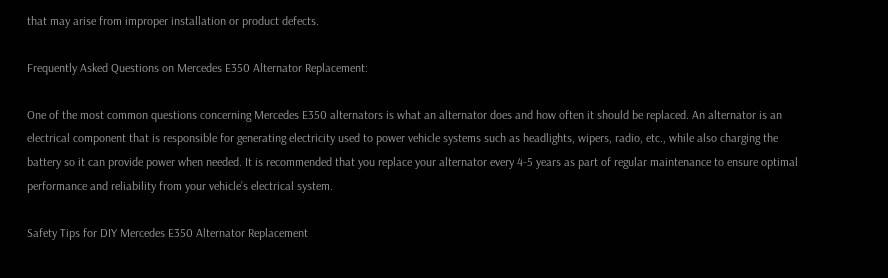that may arise from improper installation or product defects.

Frequently Asked Questions on Mercedes E350 Alternator Replacement:

One of the most common questions concerning Mercedes E350 alternators is what an alternator does and how often it should be replaced. An alternator is an electrical component that is responsible for generating electricity used to power vehicle systems such as headlights, wipers, radio, etc., while also charging the battery so it can provide power when needed. It is recommended that you replace your alternator every 4-5 years as part of regular maintenance to ensure optimal performance and reliability from your vehicle’s electrical system.

Safety Tips for DIY Mercedes E350 Alternator Replacement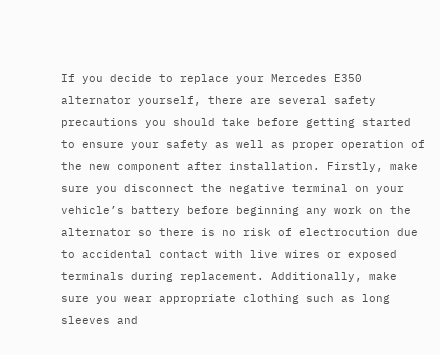If you decide to replace your Mercedes E350 alternator yourself, there are several safety precautions you should take before getting started to ensure your safety as well as proper operation of the new component after installation. Firstly, make sure you disconnect the negative terminal on your vehicle’s battery before beginning any work on the alternator so there is no risk of electrocution due to accidental contact with live wires or exposed terminals during replacement. Additionally, make sure you wear appropriate clothing such as long sleeves and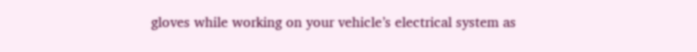gloves while working on your vehicle’s electrical system as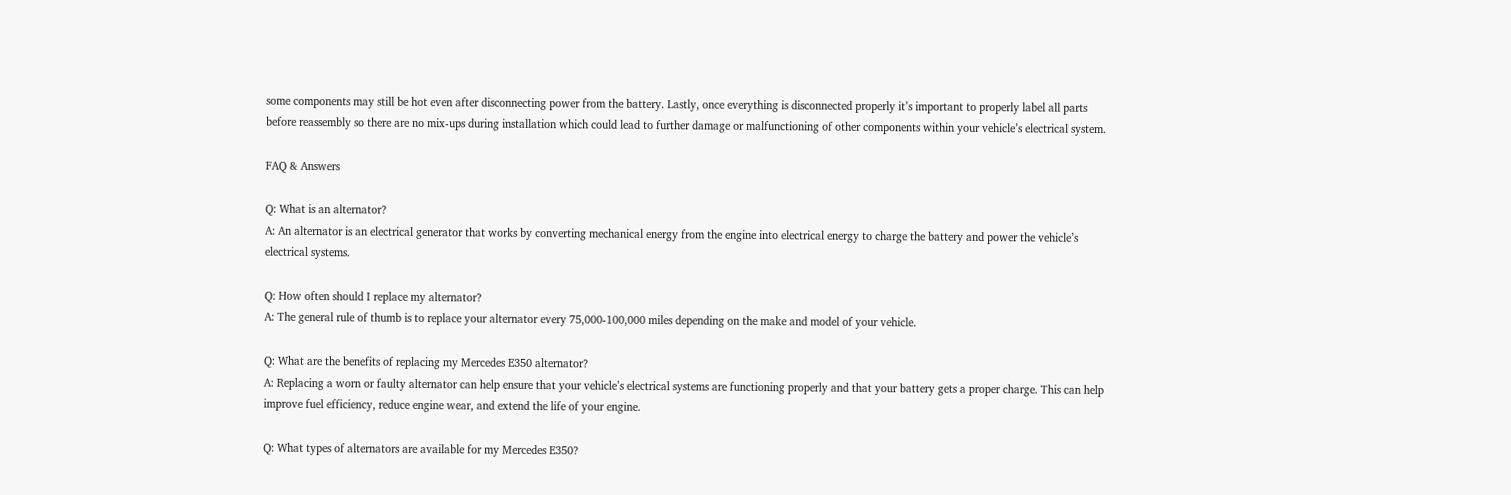some components may still be hot even after disconnecting power from the battery. Lastly, once everything is disconnected properly it’s important to properly label all parts before reassembly so there are no mix-ups during installation which could lead to further damage or malfunctioning of other components within your vehicle’s electrical system.

FAQ & Answers

Q: What is an alternator?
A: An alternator is an electrical generator that works by converting mechanical energy from the engine into electrical energy to charge the battery and power the vehicle’s electrical systems.

Q: How often should I replace my alternator?
A: The general rule of thumb is to replace your alternator every 75,000-100,000 miles depending on the make and model of your vehicle.

Q: What are the benefits of replacing my Mercedes E350 alternator?
A: Replacing a worn or faulty alternator can help ensure that your vehicle’s electrical systems are functioning properly and that your battery gets a proper charge. This can help improve fuel efficiency, reduce engine wear, and extend the life of your engine.

Q: What types of alternators are available for my Mercedes E350?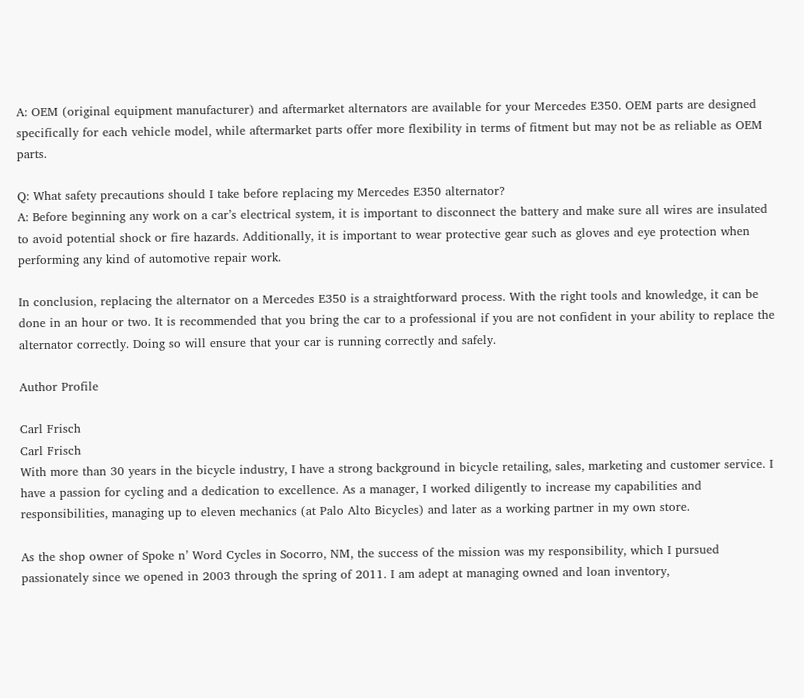A: OEM (original equipment manufacturer) and aftermarket alternators are available for your Mercedes E350. OEM parts are designed specifically for each vehicle model, while aftermarket parts offer more flexibility in terms of fitment but may not be as reliable as OEM parts.

Q: What safety precautions should I take before replacing my Mercedes E350 alternator?
A: Before beginning any work on a car’s electrical system, it is important to disconnect the battery and make sure all wires are insulated to avoid potential shock or fire hazards. Additionally, it is important to wear protective gear such as gloves and eye protection when performing any kind of automotive repair work.

In conclusion, replacing the alternator on a Mercedes E350 is a straightforward process. With the right tools and knowledge, it can be done in an hour or two. It is recommended that you bring the car to a professional if you are not confident in your ability to replace the alternator correctly. Doing so will ensure that your car is running correctly and safely.

Author Profile

Carl Frisch
Carl Frisch
With more than 30 years in the bicycle industry, I have a strong background in bicycle retailing, sales, marketing and customer service. I have a passion for cycling and a dedication to excellence. As a manager, I worked diligently to increase my capabilities and responsibilities, managing up to eleven mechanics (at Palo Alto Bicycles) and later as a working partner in my own store.

As the shop owner of Spoke n’ Word Cycles in Socorro, NM, the success of the mission was my responsibility, which I pursued passionately since we opened in 2003 through the spring of 2011. I am adept at managing owned and loan inventory,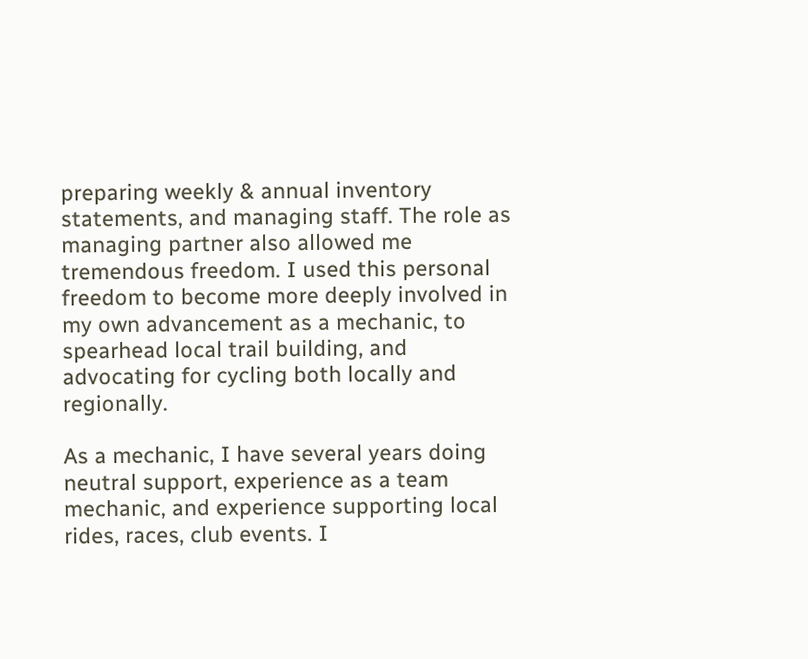preparing weekly & annual inventory statements, and managing staff. The role as managing partner also allowed me tremendous freedom. I used this personal freedom to become more deeply involved in my own advancement as a mechanic, to spearhead local trail building, and advocating for cycling both locally and regionally.

As a mechanic, I have several years doing neutral support, experience as a team mechanic, and experience supporting local rides, races, club events. I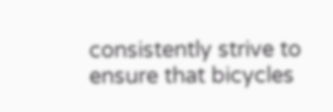consistently strive to ensure that bicycles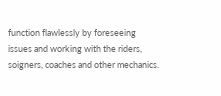function flawlessly by foreseeing issues and working with the riders, soigners, coaches and other mechanics.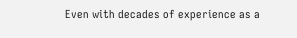Even with decades of experience as a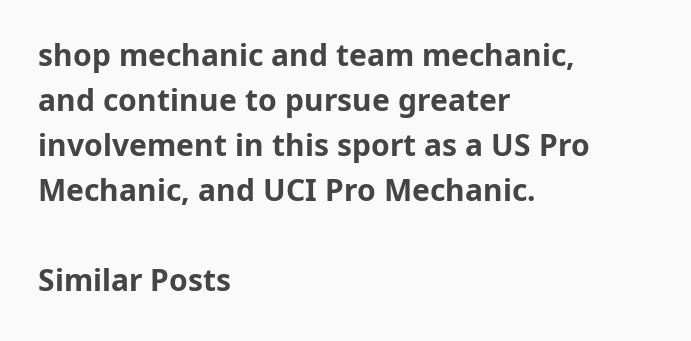shop mechanic and team mechanic, and continue to pursue greater involvement in this sport as a US Pro Mechanic, and UCI Pro Mechanic.

Similar Posts